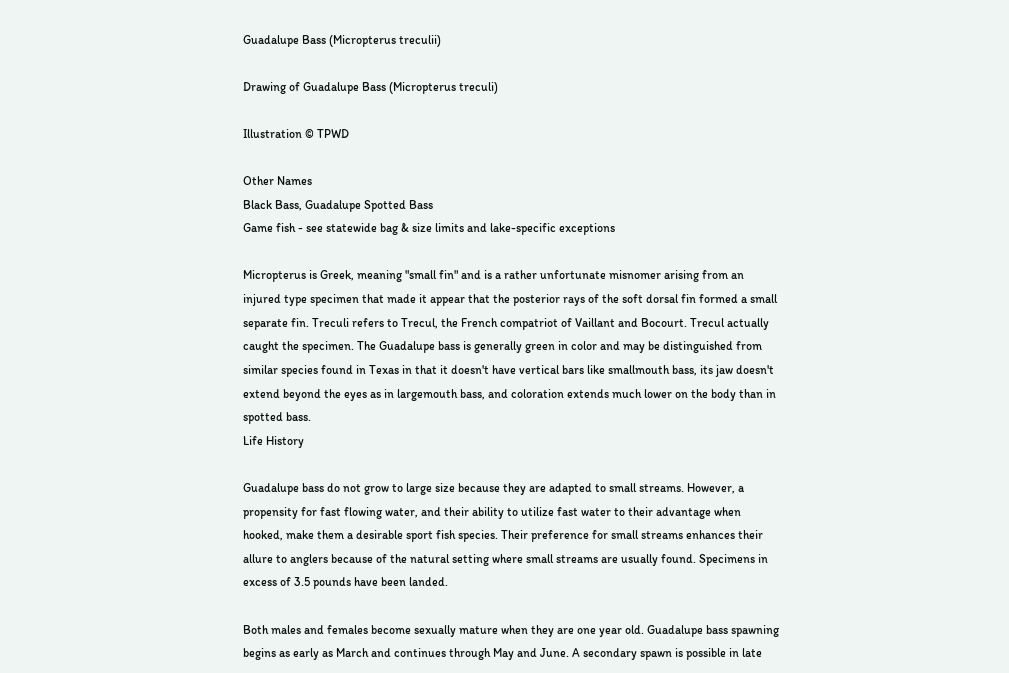Guadalupe Bass (Micropterus treculii)

Drawing of Guadalupe Bass (Micropterus treculi)

Illustration © TPWD

Other Names
Black Bass, Guadalupe Spotted Bass
Game fish - see statewide bag & size limits and lake-specific exceptions

Micropterus is Greek, meaning "small fin" and is a rather unfortunate misnomer arising from an injured type specimen that made it appear that the posterior rays of the soft dorsal fin formed a small separate fin. Treculi refers to Trecul, the French compatriot of Vaillant and Bocourt. Trecul actually caught the specimen. The Guadalupe bass is generally green in color and may be distinguished from similar species found in Texas in that it doesn't have vertical bars like smallmouth bass, its jaw doesn't extend beyond the eyes as in largemouth bass, and coloration extends much lower on the body than in spotted bass.
Life History

Guadalupe bass do not grow to large size because they are adapted to small streams. However, a propensity for fast flowing water, and their ability to utilize fast water to their advantage when hooked, make them a desirable sport fish species. Their preference for small streams enhances their allure to anglers because of the natural setting where small streams are usually found. Specimens in excess of 3.5 pounds have been landed.

Both males and females become sexually mature when they are one year old. Guadalupe bass spawning begins as early as March and continues through May and June. A secondary spawn is possible in late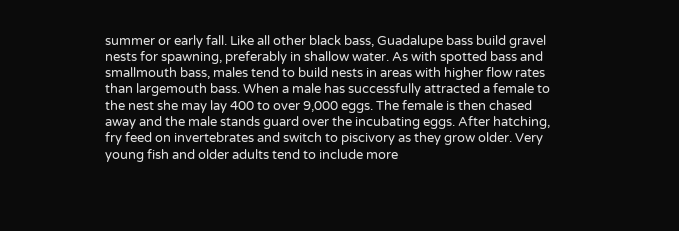summer or early fall. Like all other black bass, Guadalupe bass build gravel nests for spawning, preferably in shallow water. As with spotted bass and smallmouth bass, males tend to build nests in areas with higher flow rates than largemouth bass. When a male has successfully attracted a female to the nest she may lay 400 to over 9,000 eggs. The female is then chased away and the male stands guard over the incubating eggs. After hatching, fry feed on invertebrates and switch to piscivory as they grow older. Very young fish and older adults tend to include more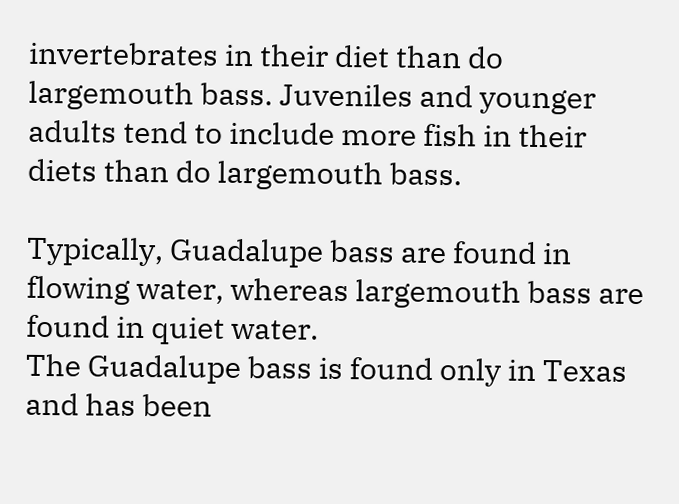invertebrates in their diet than do largemouth bass. Juveniles and younger adults tend to include more fish in their diets than do largemouth bass.

Typically, Guadalupe bass are found in flowing water, whereas largemouth bass are found in quiet water.
The Guadalupe bass is found only in Texas and has been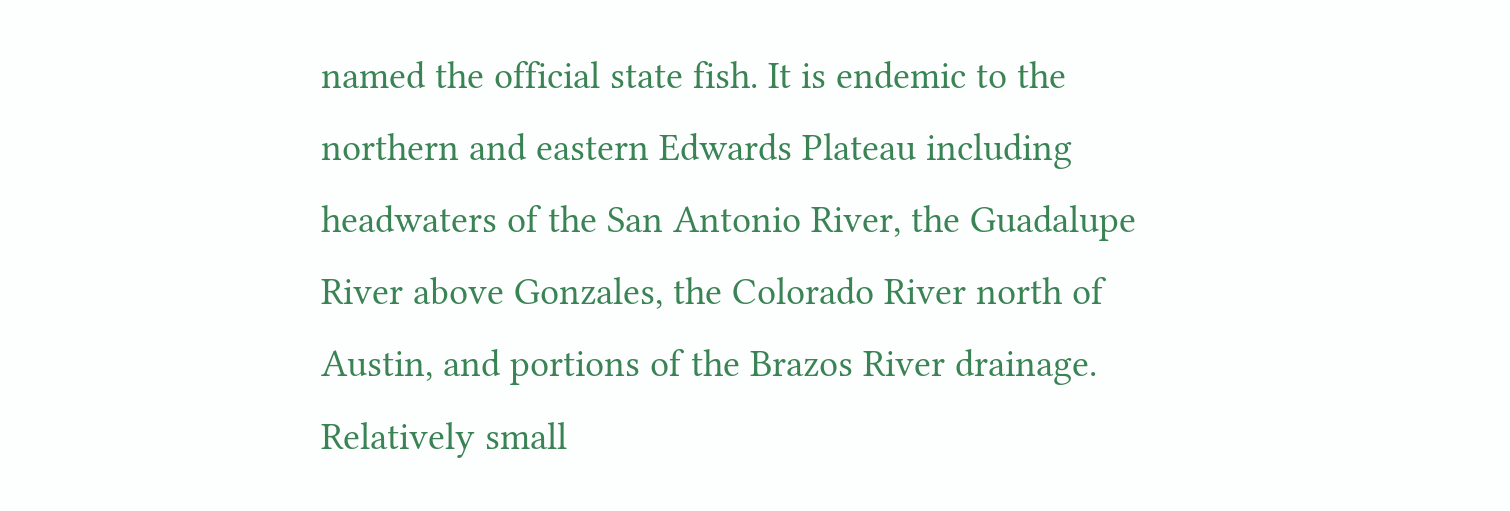named the official state fish. It is endemic to the northern and eastern Edwards Plateau including headwaters of the San Antonio River, the Guadalupe River above Gonzales, the Colorado River north of Austin, and portions of the Brazos River drainage. Relatively small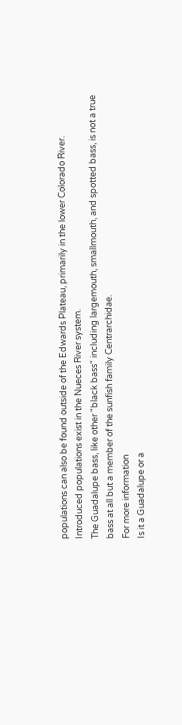populations can also be found outside of the Edwards Plateau, primarily in the lower Colorado River. Introduced populations exist in the Nueces River system.
The Guadalupe bass, like other "black bass" including largemouth, smallmouth, and spotted bass, is not a true bass at all but a member of the sunfish family Centrarchidae.
For more information
Is it a Guadalupe or a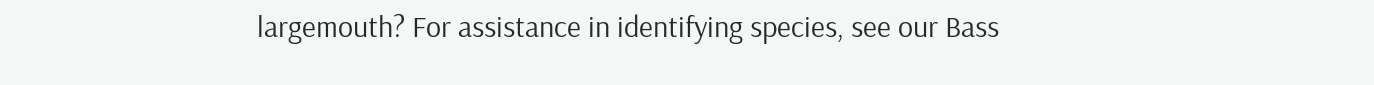largemouth? For assistance in identifying species, see our Bass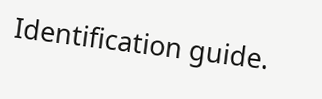Identification guide.